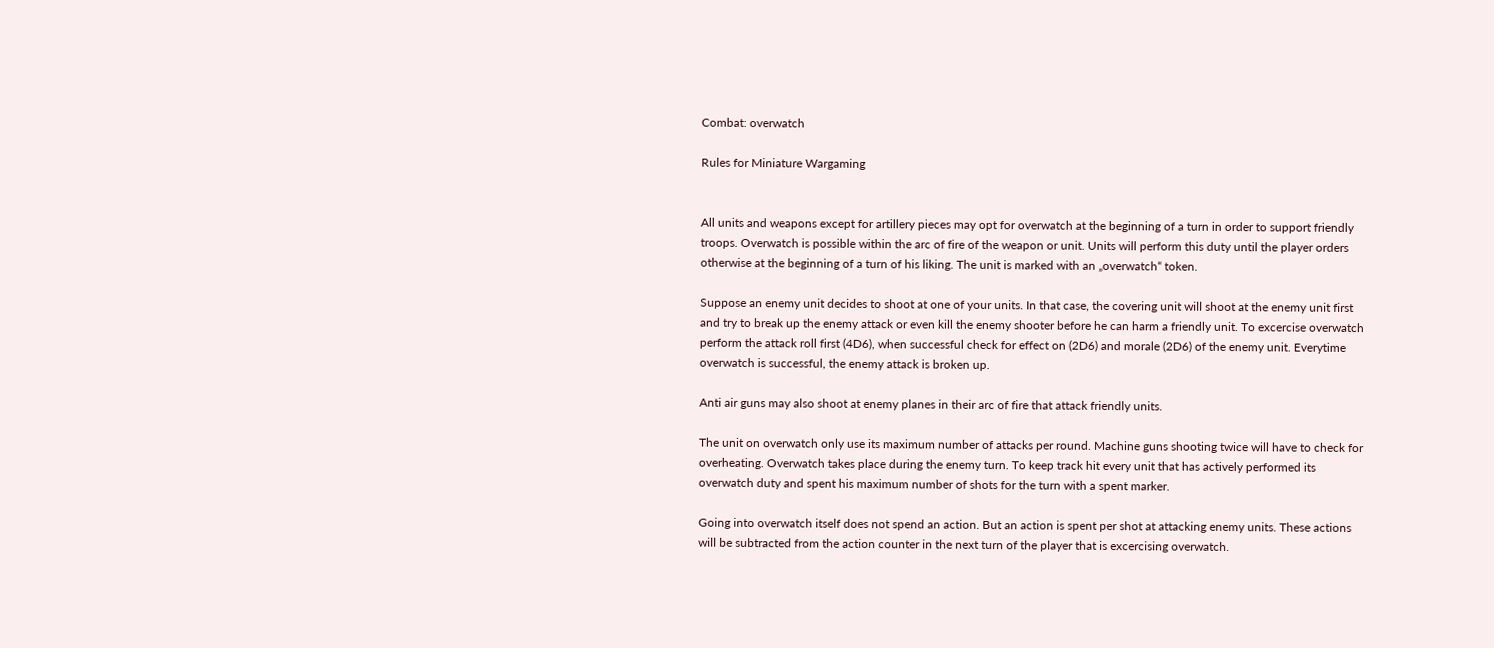Combat: overwatch

Rules for Miniature Wargaming


All units and weapons except for artillery pieces may opt for overwatch at the beginning of a turn in order to support friendly troops. Overwatch is possible within the arc of fire of the weapon or unit. Units will perform this duty until the player orders otherwise at the beginning of a turn of his liking. The unit is marked with an „overwatch“ token.

Suppose an enemy unit decides to shoot at one of your units. In that case, the covering unit will shoot at the enemy unit first and try to break up the enemy attack or even kill the enemy shooter before he can harm a friendly unit. To excercise overwatch perform the attack roll first (4D6), when successful check for effect on (2D6) and morale (2D6) of the enemy unit. Everytime overwatch is successful, the enemy attack is broken up.

Anti air guns may also shoot at enemy planes in their arc of fire that attack friendly units.

The unit on overwatch only use its maximum number of attacks per round. Machine guns shooting twice will have to check for overheating. Overwatch takes place during the enemy turn. To keep track hit every unit that has actively performed its overwatch duty and spent his maximum number of shots for the turn with a spent marker.

Going into overwatch itself does not spend an action. But an action is spent per shot at attacking enemy units. These actions will be subtracted from the action counter in the next turn of the player that is excercising overwatch.